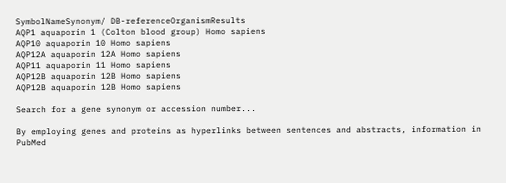SymbolNameSynonym/ DB-referenceOrganismResults
AQP1 aquaporin 1 (Colton blood group) Homo sapiens
AQP10 aquaporin 10 Homo sapiens
AQP12A aquaporin 12A Homo sapiens
AQP11 aquaporin 11 Homo sapiens
AQP12B aquaporin 12B Homo sapiens
AQP12B aquaporin 12B Homo sapiens

Search for a gene synonym or accession number...

By employing genes and proteins as hyperlinks between sentences and abstracts, information in PubMed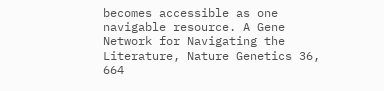becomes accessible as one navigable resource. A Gene Network for Navigating the Literature, Nature Genetics 36, 664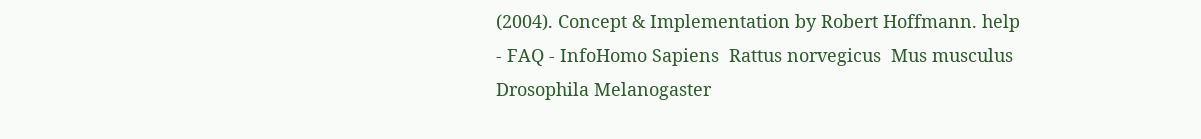(2004). Concept & Implementation by Robert Hoffmann. help - FAQ - InfoHomo Sapiens  Rattus norvegicus  Mus musculus  Drosophila Melanogaster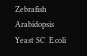Zebrafish  Arabidopsis  Yeast SC  E.coli